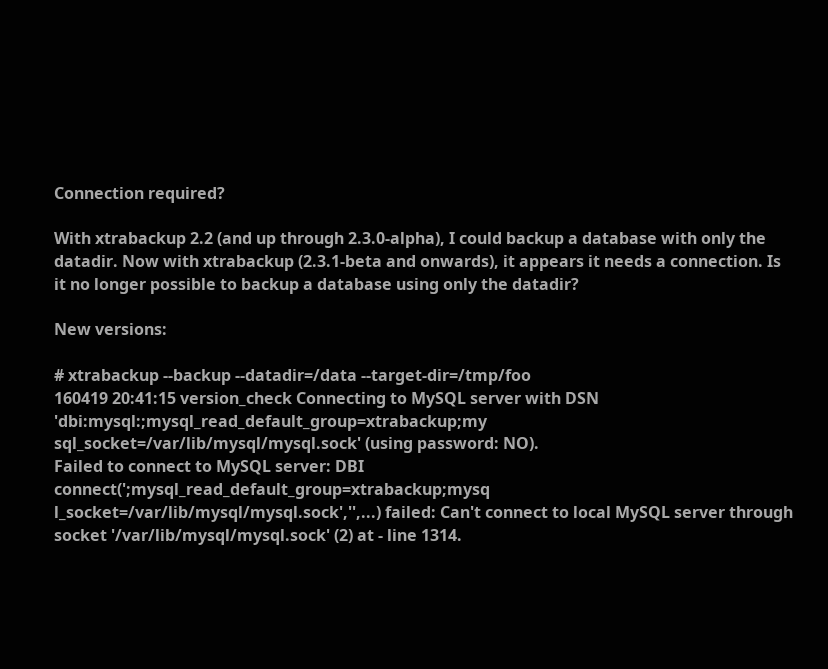Connection required?

With xtrabackup 2.2 (and up through 2.3.0-alpha), I could backup a database with only the datadir. Now with xtrabackup (2.3.1-beta and onwards), it appears it needs a connection. Is it no longer possible to backup a database using only the datadir?

New versions:

# xtrabackup --backup --datadir=/data --target-dir=/tmp/foo
160419 20:41:15 version_check Connecting to MySQL server with DSN 'dbi:mysql:;mysql_read_default_group=xtrabackup;my sql_socket=/var/lib/mysql/mysql.sock' (using password: NO).
Failed to connect to MySQL server: DBI connect(';mysql_read_default_group=xtrabackup;mysq l_socket=/var/lib/mysql/mysql.sock','',...) failed: Can't connect to local MySQL server through socket '/var/lib/mysql/mysql.sock' (2) at - line 1314.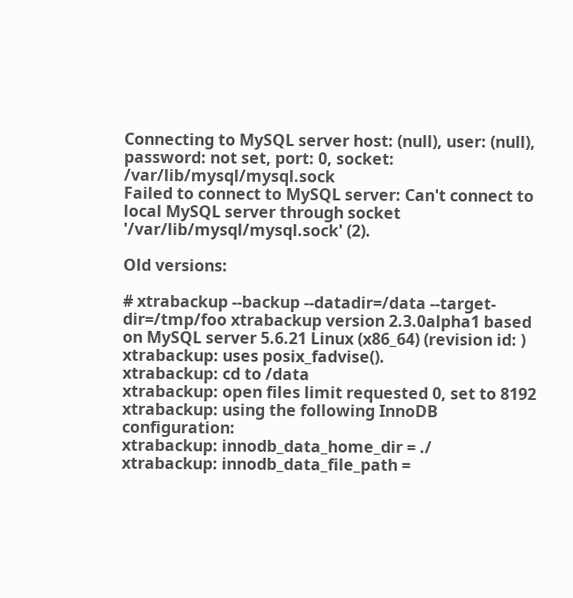Connecting to MySQL server host: (null), user: (null), password: not set, port: 0, socket: /var/lib/mysql/mysql.sock
Failed to connect to MySQL server: Can't connect to local MySQL server through socket '/var/lib/mysql/mysql.sock' (2).

Old versions:

# xtrabackup --backup --datadir=/data --target-dir=/tmp/foo xtrabackup version 2.3.0alpha1 based on MySQL server 5.6.21 Linux (x86_64) (revision id: )
xtrabackup: uses posix_fadvise().
xtrabackup: cd to /data
xtrabackup: open files limit requested 0, set to 8192
xtrabackup: using the following InnoDB configuration:
xtrabackup: innodb_data_home_dir = ./
xtrabackup: innodb_data_file_path =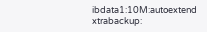ibdata1:10M:autoextend
xtrabackup: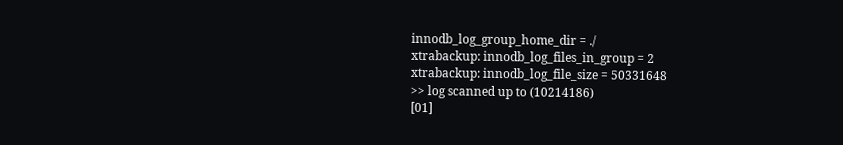innodb_log_group_home_dir = ./
xtrabackup: innodb_log_files_in_group = 2
xtrabackup: innodb_log_file_size = 50331648
>> log scanned up to (10214186)
[01]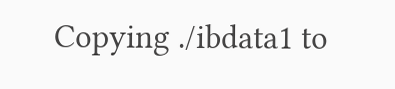Copying ./ibdata1 to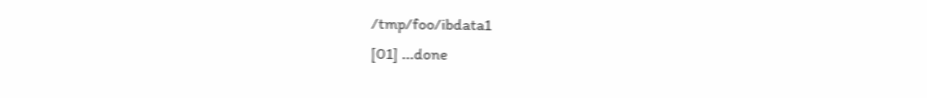/tmp/foo/ibdata1
[01] ...done